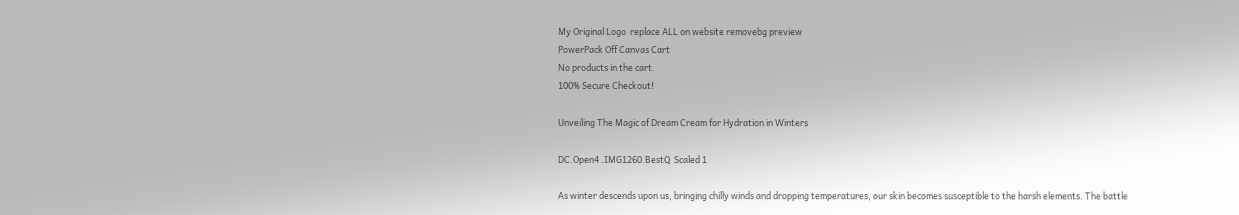My Original Logo  replace ALL on website removebg preview
PowerPack Off Canvas Cart
No products in the cart.
100% Secure Checkout!

Unveiling The Magic of Dream Cream for Hydration in Winters

DC.Open4 .IMG1260.BestQ  Scaled 1

As winter descends upon us, bringing chilly winds and dropping temperatures, our skin becomes susceptible to the harsh elements. The battle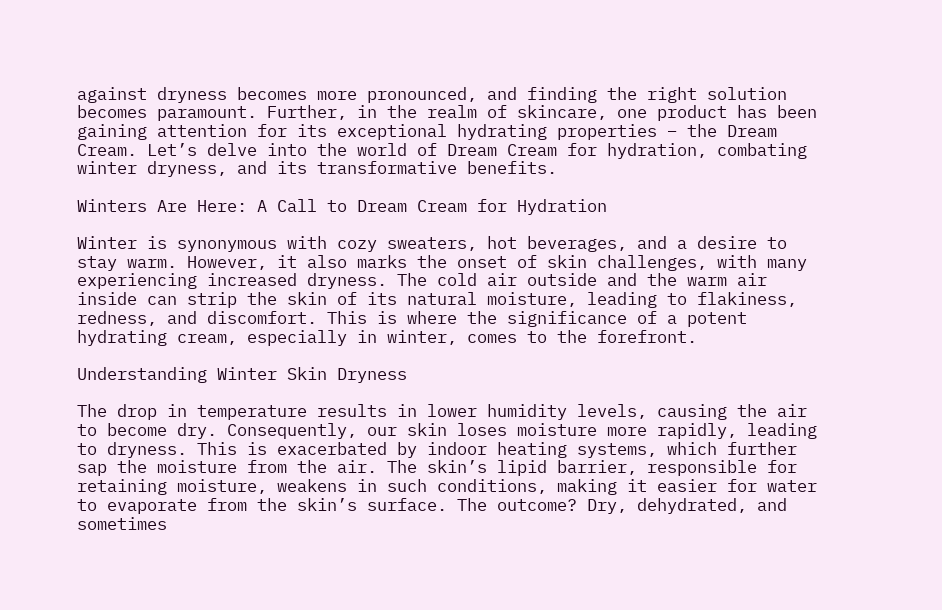against dryness becomes more pronounced, and finding the right solution becomes paramount. Further, in the realm of skincare, one product has been gaining attention for its exceptional hydrating properties – the Dream Cream. Let’s delve into the world of Dream Cream for hydration, combating winter dryness, and its transformative benefits.

Winters Are Here: A Call to Dream Cream for Hydration

Winter is synonymous with cozy sweaters, hot beverages, and a desire to stay warm. However, it also marks the onset of skin challenges, with many experiencing increased dryness. The cold air outside and the warm air inside can strip the skin of its natural moisture, leading to flakiness, redness, and discomfort. This is where the significance of a potent hydrating cream, especially in winter, comes to the forefront.

Understanding Winter Skin Dryness

The drop in temperature results in lower humidity levels, causing the air to become dry. Consequently, our skin loses moisture more rapidly, leading to dryness. This is exacerbated by indoor heating systems, which further sap the moisture from the air. The skin’s lipid barrier, responsible for retaining moisture, weakens in such conditions, making it easier for water to evaporate from the skin’s surface. The outcome? Dry, dehydrated, and sometimes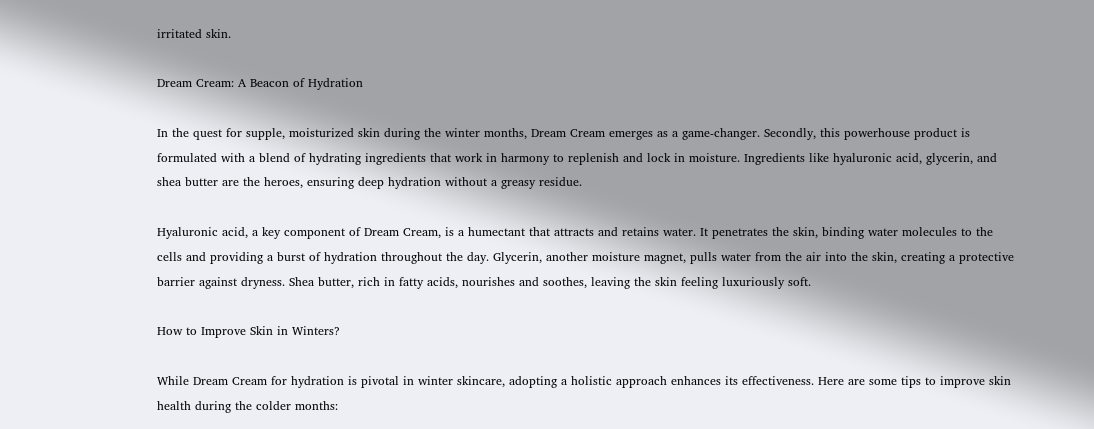irritated skin.

Dream Cream: A Beacon of Hydration

In the quest for supple, moisturized skin during the winter months, Dream Cream emerges as a game-changer. Secondly, this powerhouse product is formulated with a blend of hydrating ingredients that work in harmony to replenish and lock in moisture. Ingredients like hyaluronic acid, glycerin, and shea butter are the heroes, ensuring deep hydration without a greasy residue.

Hyaluronic acid, a key component of Dream Cream, is a humectant that attracts and retains water. It penetrates the skin, binding water molecules to the cells and providing a burst of hydration throughout the day. Glycerin, another moisture magnet, pulls water from the air into the skin, creating a protective barrier against dryness. Shea butter, rich in fatty acids, nourishes and soothes, leaving the skin feeling luxuriously soft.

How to Improve Skin in Winters?

While Dream Cream for hydration is pivotal in winter skincare, adopting a holistic approach enhances its effectiveness. Here are some tips to improve skin health during the colder months: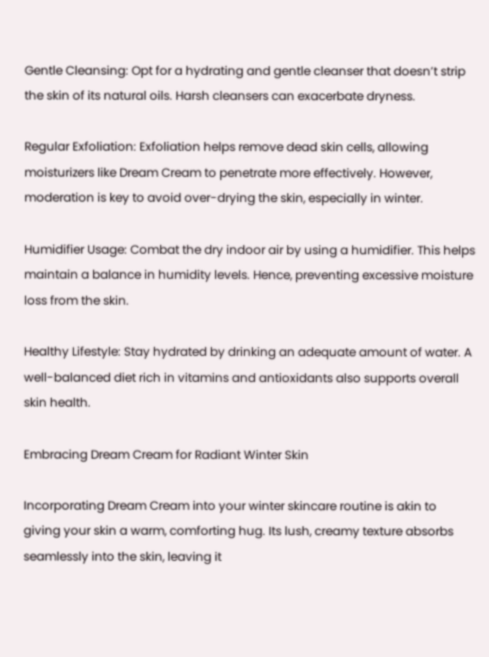Gentle Cleansing: Opt for a hydrating and gentle cleanser that doesn’t strip the skin of its natural oils. Harsh cleansers can exacerbate dryness.

Regular Exfoliation: Exfoliation helps remove dead skin cells, allowing moisturizers like Dream Cream to penetrate more effectively. However, moderation is key to avoid over-drying the skin, especially in winter.

Humidifier Usage: Combat the dry indoor air by using a humidifier. This helps maintain a balance in humidity levels. Hence, preventing excessive moisture loss from the skin.

Healthy Lifestyle: Stay hydrated by drinking an adequate amount of water. A well-balanced diet rich in vitamins and antioxidants also supports overall skin health.

Embracing Dream Cream for Radiant Winter Skin

Incorporating Dream Cream into your winter skincare routine is akin to giving your skin a warm, comforting hug. Its lush, creamy texture absorbs seamlessly into the skin, leaving it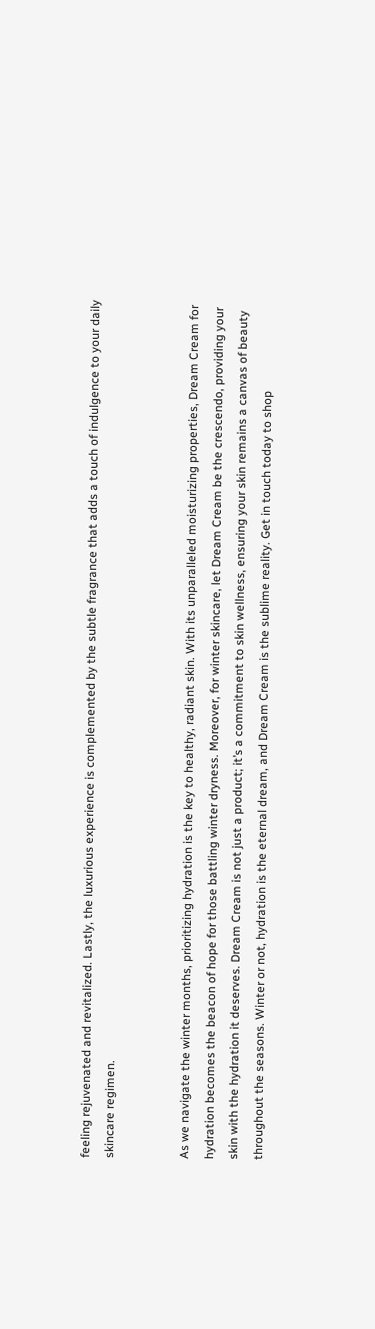feeling rejuvenated and revitalized. Lastly, the luxurious experience is complemented by the subtle fragrance that adds a touch of indulgence to your daily skincare regimen.


As we navigate the winter months, prioritizing hydration is the key to healthy, radiant skin. With its unparalleled moisturizing properties, Dream Cream for hydration becomes the beacon of hope for those battling winter dryness. Moreover, for winter skincare, let Dream Cream be the crescendo, providing your skin with the hydration it deserves. Dream Cream is not just a product; it’s a commitment to skin wellness, ensuring your skin remains a canvas of beauty throughout the seasons. Winter or not, hydration is the eternal dream, and Dream Cream is the sublime reality. Get in touch today to shop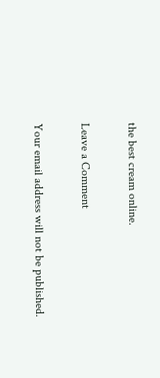the best cream online.

Leave a Comment

Your email address will not be published.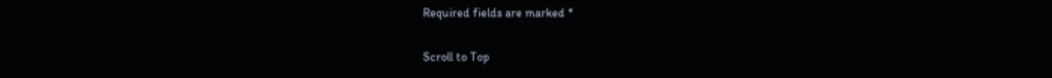Required fields are marked *

Scroll to Top